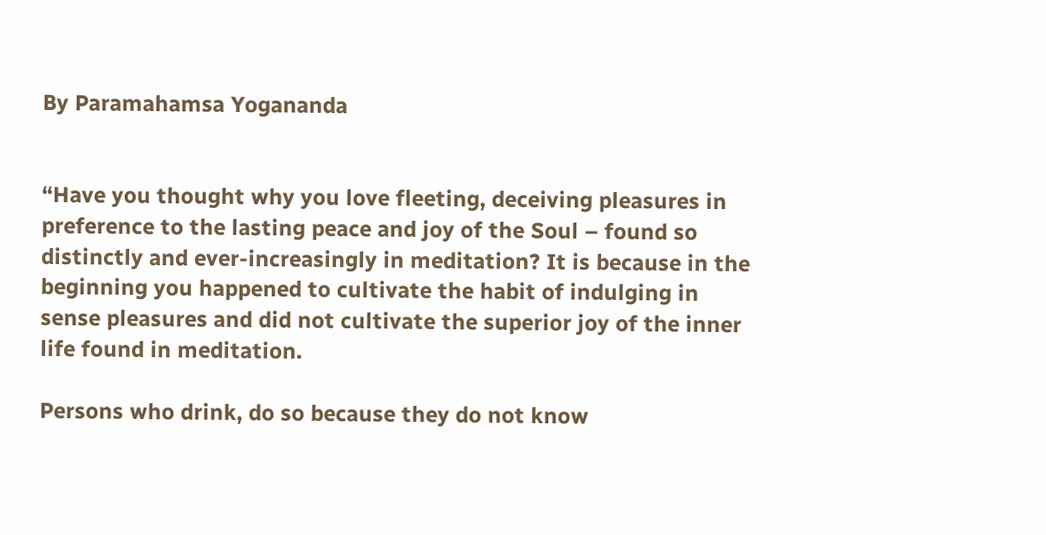By Paramahamsa Yogananda


“Have you thought why you love fleeting, deceiving pleasures in preference to the lasting peace and joy of the Soul – found so distinctly and ever-increasingly in meditation? It is because in the beginning you happened to cultivate the habit of indulging in sense pleasures and did not cultivate the superior joy of the inner life found in meditation.

Persons who drink, do so because they do not know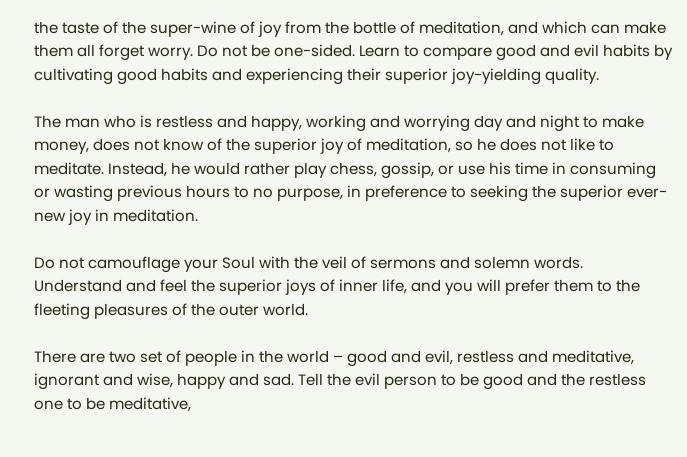the taste of the super-wine of joy from the bottle of meditation, and which can make them all forget worry. Do not be one-sided. Learn to compare good and evil habits by cultivating good habits and experiencing their superior joy-yielding quality.

The man who is restless and happy, working and worrying day and night to make money, does not know of the superior joy of meditation, so he does not like to meditate. Instead, he would rather play chess, gossip, or use his time in consuming or wasting previous hours to no purpose, in preference to seeking the superior ever-new joy in meditation.

Do not camouflage your Soul with the veil of sermons and solemn words. Understand and feel the superior joys of inner life, and you will prefer them to the fleeting pleasures of the outer world.

There are two set of people in the world – good and evil, restless and meditative, ignorant and wise, happy and sad. Tell the evil person to be good and the restless one to be meditative,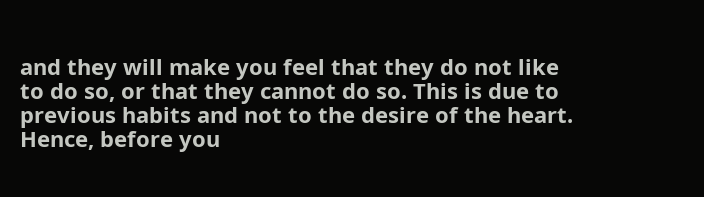and they will make you feel that they do not like to do so, or that they cannot do so. This is due to previous habits and not to the desire of the heart. Hence, before you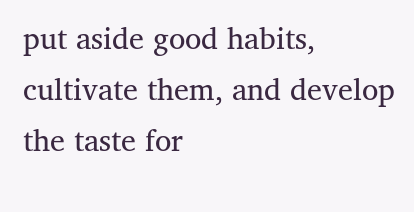put aside good habits, cultivate them, and develop the taste for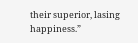their superior, lasing happiness.”